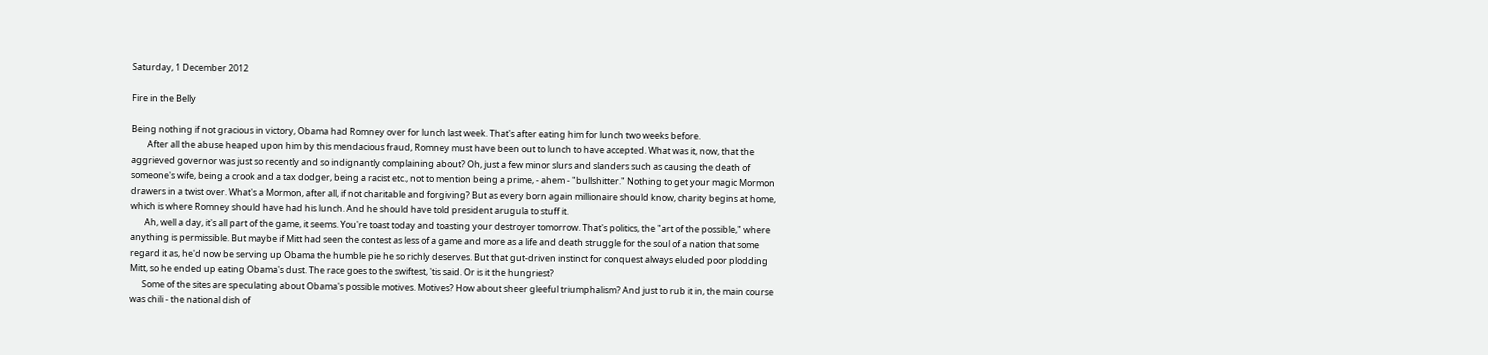Saturday, 1 December 2012

Fire in the Belly

Being nothing if not gracious in victory, Obama had Romney over for lunch last week. That's after eating him for lunch two weeks before.
        After all the abuse heaped upon him by this mendacious fraud, Romney must have been out to lunch to have accepted. What was it, now, that the aggrieved governor was just so recently and so indignantly complaining about? Oh, just a few minor slurs and slanders such as causing the death of someone's wife, being a crook and a tax dodger, being a racist etc., not to mention being a prime, - ahem - "bullshitter." Nothing to get your magic Mormon drawers in a twist over. What's a Mormon, after all, if not charitable and forgiving? But as every born again millionaire should know, charity begins at home, which is where Romney should have had his lunch. And he should have told president arugula to stuff it.
       Ah, well a day, it's all part of the game, it seems. You're toast today and toasting your destroyer tomorrow. That's politics, the "art of the possible," where anything is permissible. But maybe if Mitt had seen the contest as less of a game and more as a life and death struggle for the soul of a nation that some regard it as, he'd now be serving up Obama the humble pie he so richly deserves. But that gut-driven instinct for conquest always eluded poor plodding Mitt, so he ended up eating Obama's dust. The race goes to the swiftest, 'tis said. Or is it the hungriest?
      Some of the sites are speculating about Obama's possible motives. Motives? How about sheer gleeful triumphalism? And just to rub it in, the main course was chili - the national dish of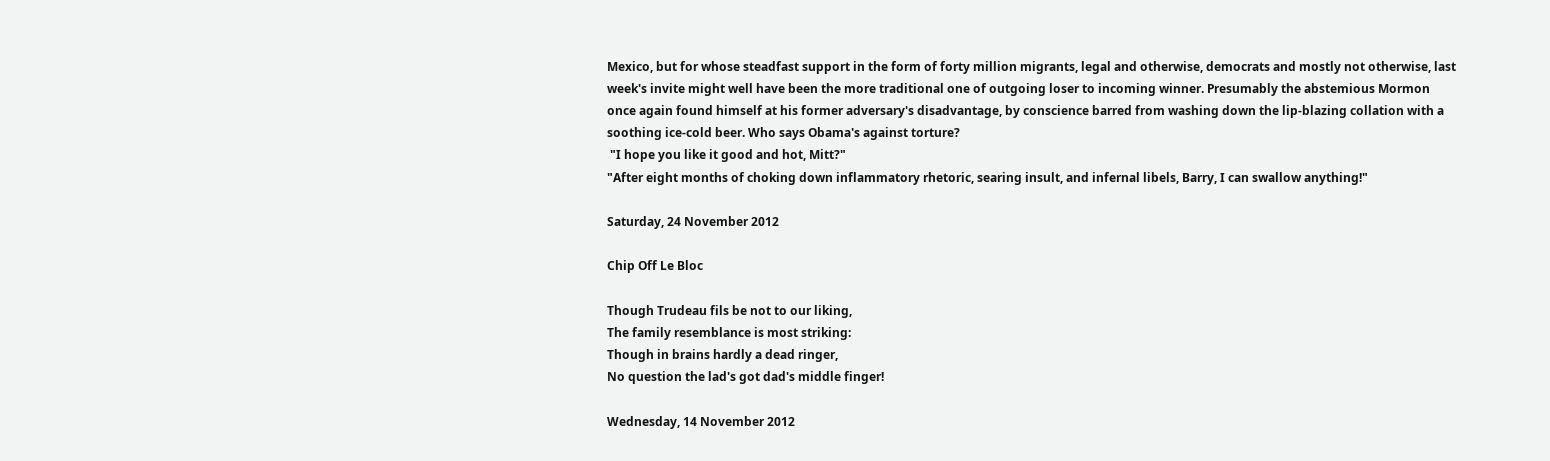Mexico, but for whose steadfast support in the form of forty million migrants, legal and otherwise, democrats and mostly not otherwise, last week's invite might well have been the more traditional one of outgoing loser to incoming winner. Presumably the abstemious Mormon once again found himself at his former adversary's disadvantage, by conscience barred from washing down the lip-blazing collation with a soothing ice-cold beer. Who says Obama's against torture?
 "I hope you like it good and hot, Mitt?"
"After eight months of choking down inflammatory rhetoric, searing insult, and infernal libels, Barry, I can swallow anything!"

Saturday, 24 November 2012

Chip Off Le Bloc

Though Trudeau fils be not to our liking,
The family resemblance is most striking:
Though in brains hardly a dead ringer,
No question the lad's got dad's middle finger!

Wednesday, 14 November 2012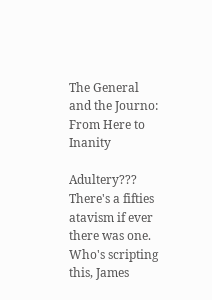The General and the Journo: From Here to Inanity

Adultery??? There's a fifties atavism if ever there was one. Who's scripting this, James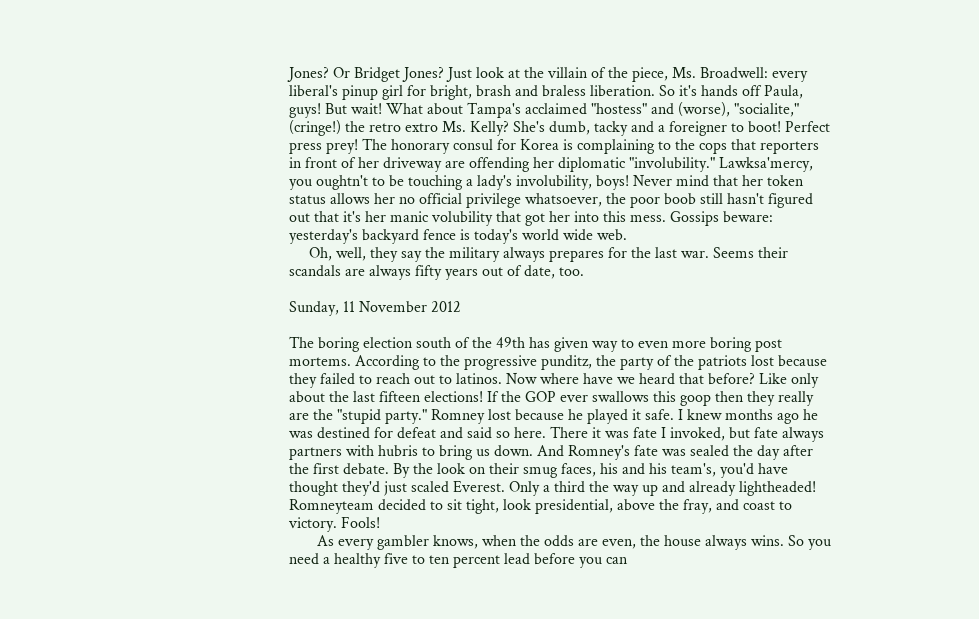Jones? Or Bridget Jones? Just look at the villain of the piece, Ms. Broadwell: every liberal's pinup girl for bright, brash and braless liberation. So it's hands off Paula, guys! But wait! What about Tampa's acclaimed "hostess" and (worse), "socialite," (cringe!) the retro extro Ms. Kelly? She's dumb, tacky and a foreigner to boot! Perfect press prey! The honorary consul for Korea is complaining to the cops that reporters in front of her driveway are offending her diplomatic "involubility." Lawksa'mercy, you oughtn't to be touching a lady's involubility, boys! Never mind that her token status allows her no official privilege whatsoever, the poor boob still hasn't figured out that it's her manic volubility that got her into this mess. Gossips beware: yesterday's backyard fence is today's world wide web.
     Oh, well, they say the military always prepares for the last war. Seems their scandals are always fifty years out of date, too.

Sunday, 11 November 2012

The boring election south of the 49th has given way to even more boring post mortems. According to the progressive punditz, the party of the patriots lost because they failed to reach out to latinos. Now where have we heard that before? Like only about the last fifteen elections! If the GOP ever swallows this goop then they really are the "stupid party." Romney lost because he played it safe. I knew months ago he was destined for defeat and said so here. There it was fate I invoked, but fate always partners with hubris to bring us down. And Romney's fate was sealed the day after the first debate. By the look on their smug faces, his and his team's, you'd have thought they'd just scaled Everest. Only a third the way up and already lightheaded! Romneyteam decided to sit tight, look presidential, above the fray, and coast to victory. Fools!
       As every gambler knows, when the odds are even, the house always wins. So you need a healthy five to ten percent lead before you can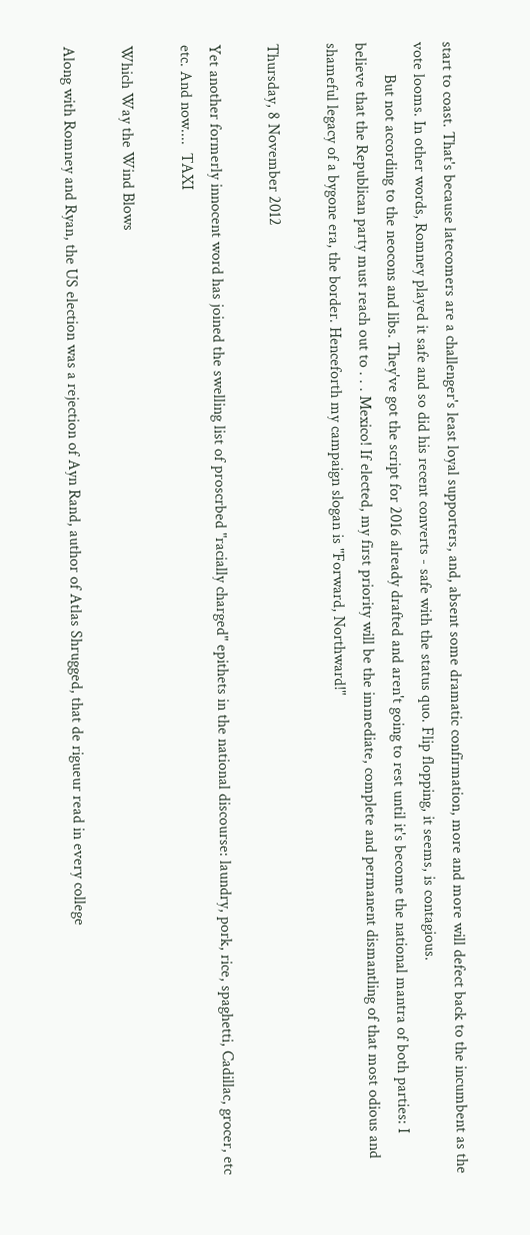start to coast. That's because latecomers are a challenger's least loyal supporters, and, absent some dramatic confirmation, more and more will defect back to the incumbent as the vote looms. In other words, Romney played it safe and so did his recent converts - safe with the status quo. Flip flopping, it seems, is contagious.
        But not according to the neocons and libs. They've got the script for 2016 already drafted and aren't going to rest until it's become the national mantra of both parties: I believe that the Republican party must reach out to . . . Mexico! If elected, my first priority will be the immediate, complete and permanent dismantling of that most odious and shameful legacy of a bygone era, the border. Henceforth my campaign slogan is "Forward, Northward!"

Thursday, 8 November 2012

Yet another formerly innocent word has joined the swelling list of proscrbed "racially charged" epithets in the national discourse: laundry, pork, rice, spaghetti, Cadillac, grocer, etc etc. And now....  TAXI

Which Way the Wind Blows

Along with Romney and Ryan, the US election was a rejection of Ayn Rand, author of Atlas Shrugged, that de rigueur read in every college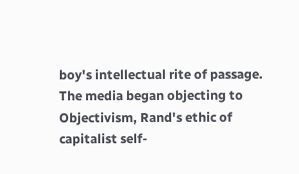boy's intellectual rite of passage. The media began objecting to Objectivism, Rand's ethic of capitalist self-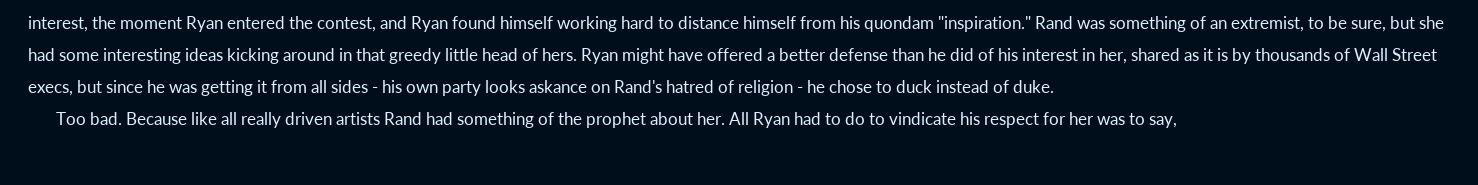interest, the moment Ryan entered the contest, and Ryan found himself working hard to distance himself from his quondam "inspiration." Rand was something of an extremist, to be sure, but she had some interesting ideas kicking around in that greedy little head of hers. Ryan might have offered a better defense than he did of his interest in her, shared as it is by thousands of Wall Street execs, but since he was getting it from all sides - his own party looks askance on Rand's hatred of religion - he chose to duck instead of duke.
       Too bad. Because like all really driven artists Rand had something of the prophet about her. All Ryan had to do to vindicate his respect for her was to say,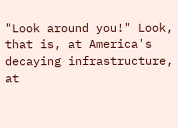"Look around you!" Look, that is, at America's decaying infrastructure, at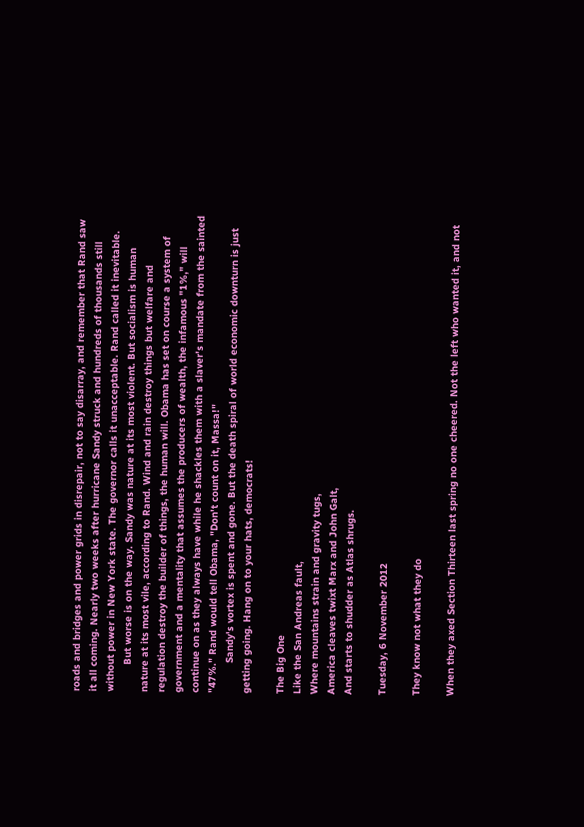roads and bridges and power grids in disrepair, not to say disarray, and remember that Rand saw it all coming. Nearly two weeks after hurricane Sandy struck and hundreds of thousands still without power in New York state. The governor calls it unacceptable. Rand called it inevitable.
         But worse is on the way. Sandy was nature at its most violent. But socialism is human nature at its most vile, according to Rand. Wind and rain destroy things but welfare and regulation destroy the builder of things, the human will. Obama has set on course a system of government and a mentality that assumes the producers of wealth, the infamous "1%," will continue on as they always have while he shackles them with a slaver's mandate from the sainted "47%." Rand would tell Obama, "Don't count on it, Massa!"
          Sandy's vortex is spent and gone. But the death spiral of world economic downturn is just getting going. Hang on to your hats, democrats!

The Big One
Like the San Andreas fault,
Where mountains strain and gravity tugs,
America cleaves twixt Marx and John Galt,
And starts to shudder as Atlas shrugs.

Tuesday, 6 November 2012

They know not what they do

When they axed Section Thirteen last spring no one cheered. Not the left who wanted it, and not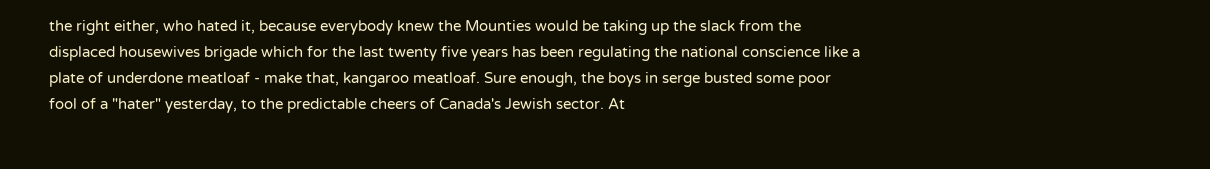the right either, who hated it, because everybody knew the Mounties would be taking up the slack from the displaced housewives brigade which for the last twenty five years has been regulating the national conscience like a plate of underdone meatloaf - make that, kangaroo meatloaf. Sure enough, the boys in serge busted some poor fool of a "hater" yesterday, to the predictable cheers of Canada's Jewish sector. At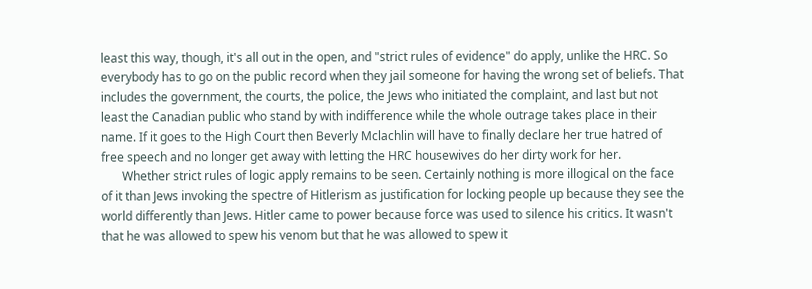least this way, though, it's all out in the open, and "strict rules of evidence" do apply, unlike the HRC. So everybody has to go on the public record when they jail someone for having the wrong set of beliefs. That includes the government, the courts, the police, the Jews who initiated the complaint, and last but not least the Canadian public who stand by with indifference while the whole outrage takes place in their name. If it goes to the High Court then Beverly Mclachlin will have to finally declare her true hatred of free speech and no longer get away with letting the HRC housewives do her dirty work for her.
       Whether strict rules of logic apply remains to be seen. Certainly nothing is more illogical on the face of it than Jews invoking the spectre of Hitlerism as justification for locking people up because they see the world differently than Jews. Hitler came to power because force was used to silence his critics. It wasn't that he was allowed to spew his venom but that he was allowed to spew it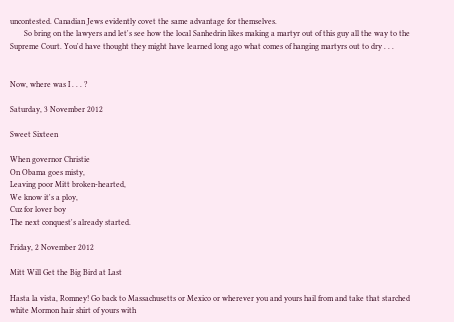uncontested. Canadian Jews evidently covet the same advantage for themselves.
       So bring on the lawyers and let's see how the local Sanhedrin likes making a martyr out of this guy all the way to the Supreme Court. You'd have thought they might have learned long ago what comes of hanging martyrs out to dry . . .


Now, where was I . . . ?

Saturday, 3 November 2012

Sweet Sixteen

When governor Christie
On Obama goes misty,
Leaving poor Mitt broken-hearted,
We know it's a ploy,
Cuz for lover boy
The next conquest's already started.

Friday, 2 November 2012

Mitt Will Get the Big Bird at Last

Hasta la vista, Romney! Go back to Massachusetts or Mexico or wherever you and yours hail from and take that starched white Mormon hair shirt of yours with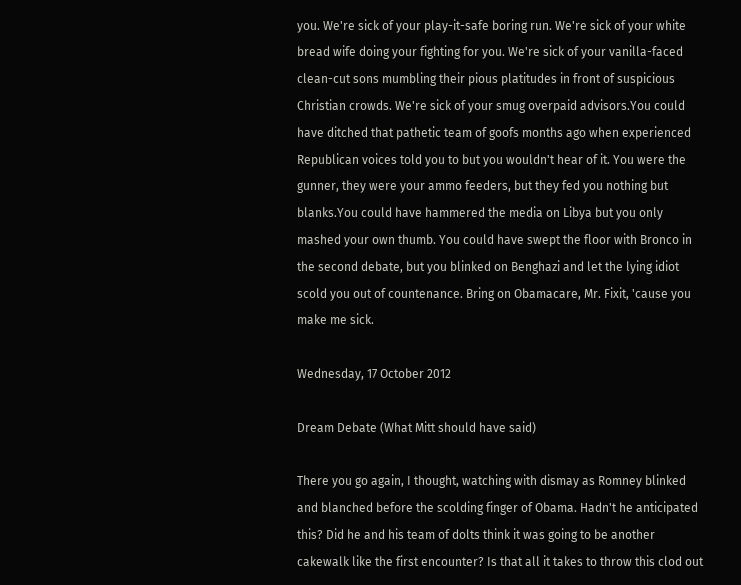you. We're sick of your play-it-safe boring run. We're sick of your white bread wife doing your fighting for you. We're sick of your vanilla-faced clean-cut sons mumbling their pious platitudes in front of suspicious Christian crowds. We're sick of your smug overpaid advisors.You could have ditched that pathetic team of goofs months ago when experienced Republican voices told you to but you wouldn't hear of it. You were the gunner, they were your ammo feeders, but they fed you nothing but blanks.You could have hammered the media on Libya but you only mashed your own thumb. You could have swept the floor with Bronco in the second debate, but you blinked on Benghazi and let the lying idiot scold you out of countenance. Bring on Obamacare, Mr. Fixit, 'cause you make me sick.

Wednesday, 17 October 2012

Dream Debate (What Mitt should have said)

There you go again, I thought, watching with dismay as Romney blinked and blanched before the scolding finger of Obama. Hadn't he anticipated this? Did he and his team of dolts think it was going to be another cakewalk like the first encounter? Is that all it takes to throw this clod out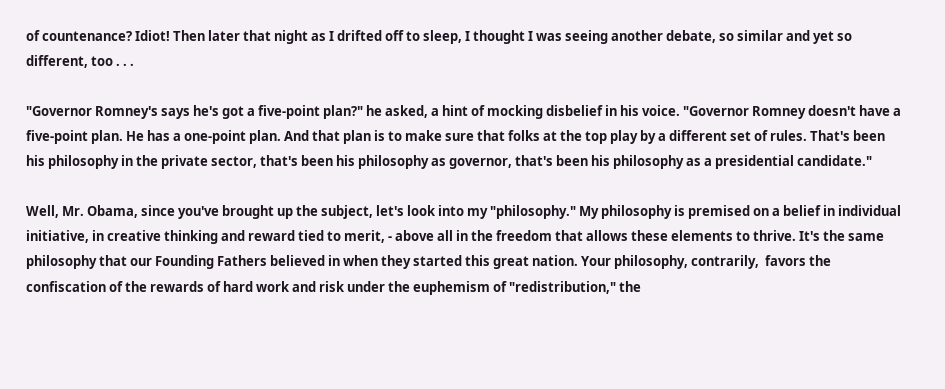of countenance? Idiot! Then later that night as I drifted off to sleep, I thought I was seeing another debate, so similar and yet so different, too . . .

"Governor Romney's says he's got a five-point plan?" he asked, a hint of mocking disbelief in his voice. "Governor Romney doesn't have a five-point plan. He has a one-point plan. And that plan is to make sure that folks at the top play by a different set of rules. That's been his philosophy in the private sector, that's been his philosophy as governor, that's been his philosophy as a presidential candidate."

Well, Mr. Obama, since you've brought up the subject, let's look into my "philosophy." My philosophy is premised on a belief in individual initiative, in creative thinking and reward tied to merit, - above all in the freedom that allows these elements to thrive. It's the same philosophy that our Founding Fathers believed in when they started this great nation. Your philosophy, contrarily,  favors the confiscation of the rewards of hard work and risk under the euphemism of "redistribution," the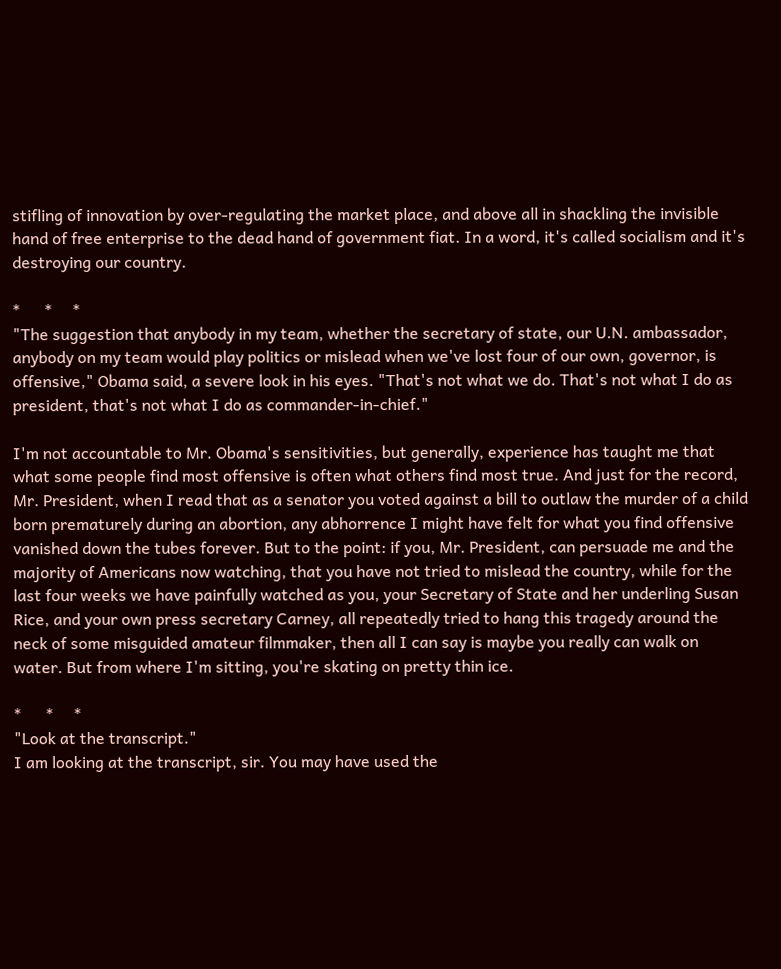stifling of innovation by over-regulating the market place, and above all in shackling the invisible hand of free enterprise to the dead hand of government fiat. In a word, it's called socialism and it's destroying our country.

*      *     *
"The suggestion that anybody in my team, whether the secretary of state, our U.N. ambassador, anybody on my team would play politics or mislead when we've lost four of our own, governor, is offensive," Obama said, a severe look in his eyes. "That's not what we do. That's not what I do as president, that's not what I do as commander-in-chief."

I'm not accountable to Mr. Obama's sensitivities, but generally, experience has taught me that what some people find most offensive is often what others find most true. And just for the record, Mr. President, when I read that as a senator you voted against a bill to outlaw the murder of a child born prematurely during an abortion, any abhorrence I might have felt for what you find offensive vanished down the tubes forever. But to the point: if you, Mr. President, can persuade me and the majority of Americans now watching, that you have not tried to mislead the country, while for the last four weeks we have painfully watched as you, your Secretary of State and her underling Susan Rice, and your own press secretary Carney, all repeatedly tried to hang this tragedy around the neck of some misguided amateur filmmaker, then all I can say is maybe you really can walk on water. But from where I'm sitting, you're skating on pretty thin ice.

*      *     *
"Look at the transcript."
I am looking at the transcript, sir. You may have used the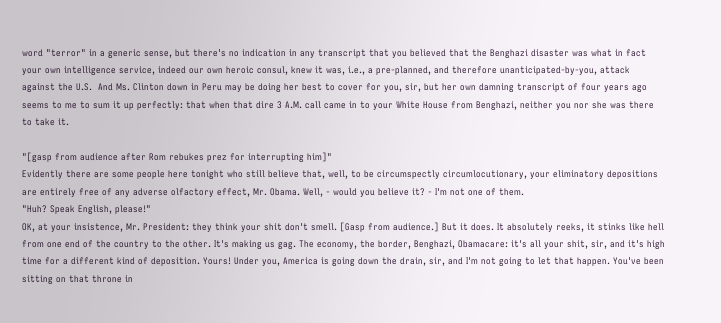word "terror" in a generic sense, but there's no indication in any transcript that you believed that the Benghazi disaster was what in fact your own intelligence service, indeed our own heroic consul, knew it was, i.e., a pre-planned, and therefore unanticipated-by-you, attack against the U.S.  And Ms. Clinton down in Peru may be doing her best to cover for you, sir, but her own damning transcript of four years ago seems to me to sum it up perfectly: that when that dire 3 A.M. call came in to your White House from Benghazi, neither you nor she was there to take it.

"[gasp from audience after Rom rebukes prez for interrupting him]"
Evidently there are some people here tonight who still believe that, well, to be circumspectly circumlocutionary, your eliminatory depositions are entirely free of any adverse olfactory effect, Mr. Obama. Well, - would you believe it? - I'm not one of them.
"Huh? Speak English, please!"
OK, at your insistence, Mr. President: they think your shit don't smell. [Gasp from audience.] But it does. It absolutely reeks, it stinks like hell from one end of the country to the other. It's making us gag. The economy, the border, Benghazi, Obamacare: it's all your shit, sir, and it's high time for a different kind of deposition. Yours! Under you, America is going down the drain, sir, and I'm not going to let that happen. You've been sitting on that throne in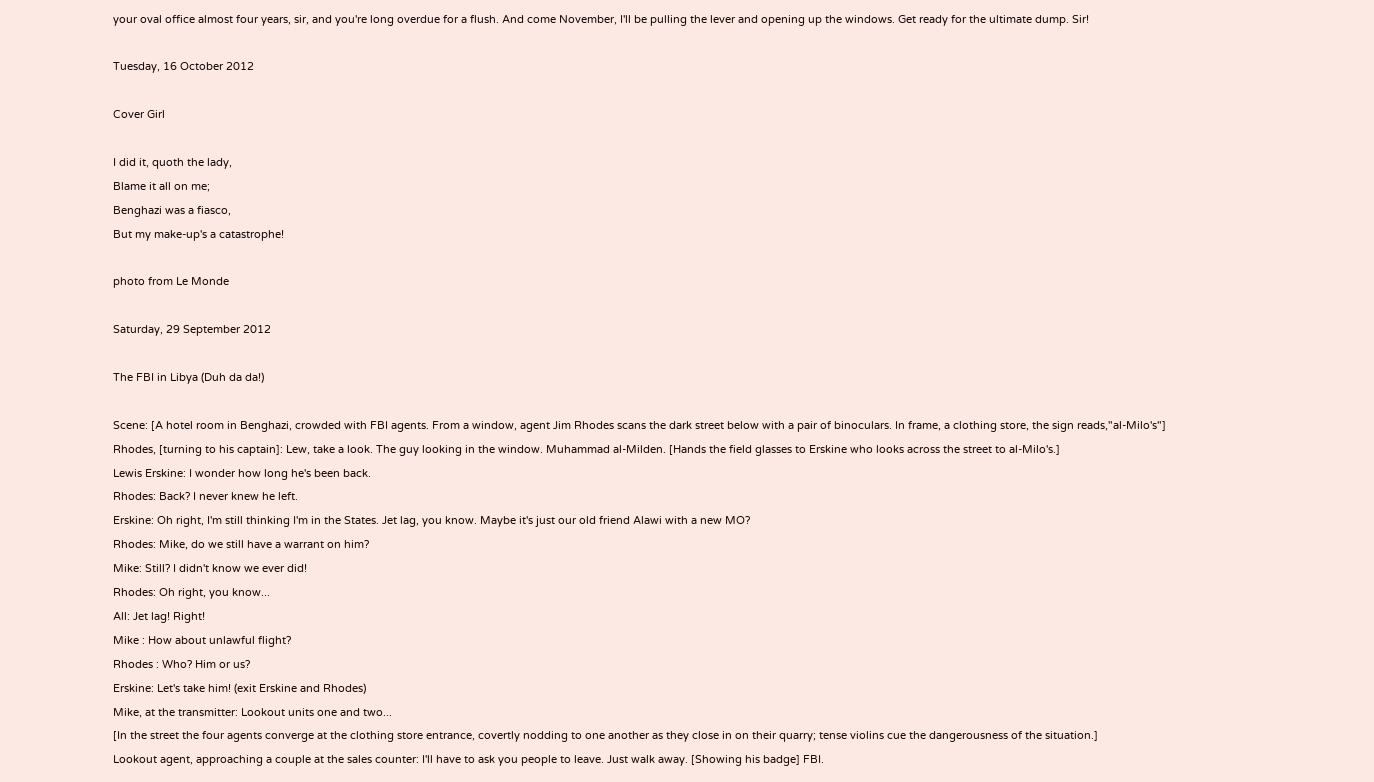your oval office almost four years, sir, and you're long overdue for a flush. And come November, I'll be pulling the lever and opening up the windows. Get ready for the ultimate dump. Sir!

Tuesday, 16 October 2012

Cover Girl

I did it, quoth the lady,
Blame it all on me;
Benghazi was a fiasco,
But my make-up's a catastrophe!

photo from Le Monde

Saturday, 29 September 2012

The FBI in Libya (Duh da da!)

Scene: [A hotel room in Benghazi, crowded with FBI agents. From a window, agent Jim Rhodes scans the dark street below with a pair of binoculars. In frame, a clothing store, the sign reads,"al-Milo's"]
Rhodes, [turning to his captain]: Lew, take a look. The guy looking in the window. Muhammad al-Milden. [Hands the field glasses to Erskine who looks across the street to al-Milo's.]
Lewis Erskine: I wonder how long he's been back.
Rhodes: Back? I never knew he left.
Erskine: Oh right, I'm still thinking I'm in the States. Jet lag, you know. Maybe it's just our old friend Alawi with a new MO?
Rhodes: Mike, do we still have a warrant on him?
Mike: Still? I didn't know we ever did!
Rhodes: Oh right, you know...
All: Jet lag! Right!
Mike : How about unlawful flight?
Rhodes : Who? Him or us?
Erskine: Let's take him! (exit Erskine and Rhodes)
Mike, at the transmitter: Lookout units one and two...
[In the street the four agents converge at the clothing store entrance, covertly nodding to one another as they close in on their quarry; tense violins cue the dangerousness of the situation.]
Lookout agent, approaching a couple at the sales counter: I'll have to ask you people to leave. Just walk away. [Showing his badge] FBI.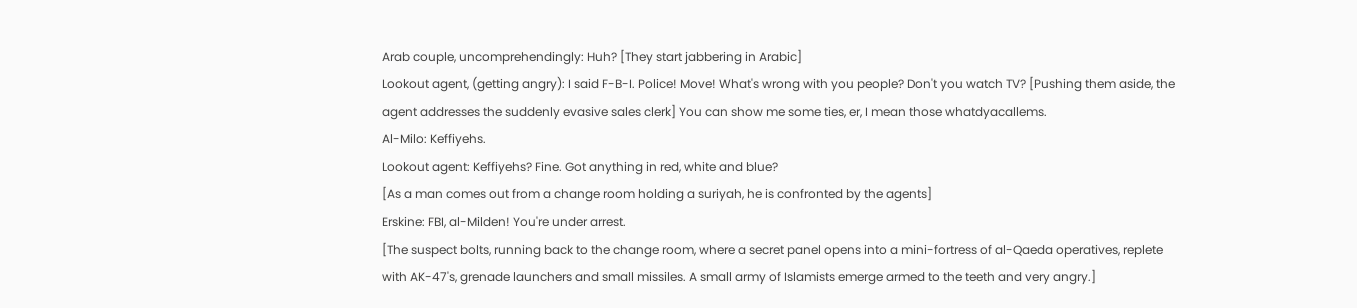Arab couple, uncomprehendingly: Huh? [They start jabbering in Arabic]
Lookout agent, (getting angry): I said F-B-I. Police! Move! What's wrong with you people? Don't you watch TV? [Pushing them aside, the agent addresses the suddenly evasive sales clerk] You can show me some ties, er, I mean those whatdyacallems.
Al-Milo: Keffiyehs.
Lookout agent: Keffiyehs? Fine. Got anything in red, white and blue?
[As a man comes out from a change room holding a suriyah, he is confronted by the agents]
Erskine: FBI, al-Milden! You're under arrest.
[The suspect bolts, running back to the change room, where a secret panel opens into a mini-fortress of al-Qaeda operatives, replete with AK-47's, grenade launchers and small missiles. A small army of Islamists emerge armed to the teeth and very angry.]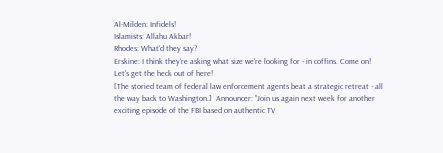Al-Milden: Infidels!
Islamists: Allahu Akbar!
Rhodes: What'd they say?
Erskine: I think they're asking what size we're looking for - in coffins. Come on! Let's get the heck out of here!
[The storied team of federal law enforcement agents beat a strategic retreat - all the way back to Washington.]  Announcer: "Join us again next week for another exciting episode of the FBI based on authentic TV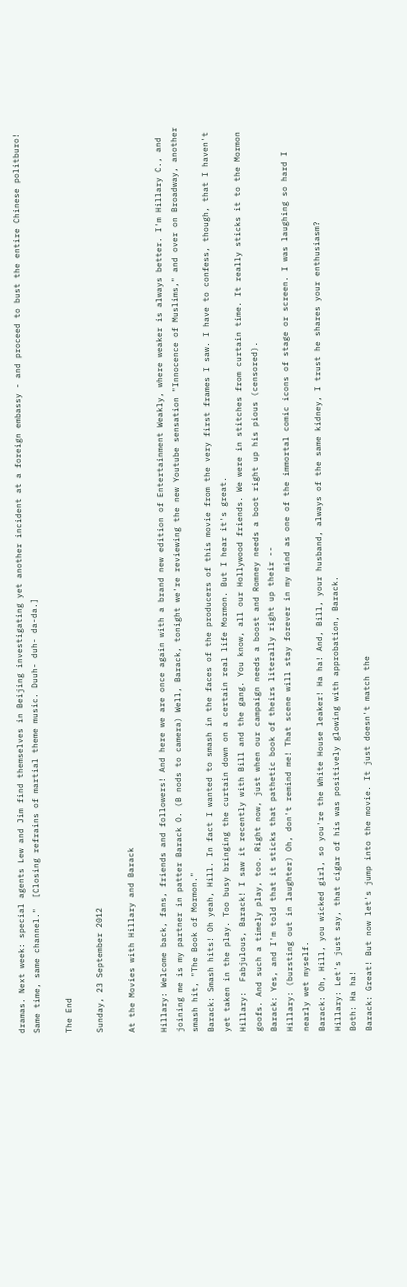dramas. Next week: special agents Lew and Jim find themselves in Beijing investigating yet another incident at a foreign embassy - and proceed to bust the entire Chinese politburo! Same time, same channel."  [Closing refrains of martial theme music. Duuh- duh- da-da.]

The End

Sunday, 23 September 2012

At the Movies with Hillary and Barack

Hillary: Welcome back, fans, friends and followers! And here we are once again with a brand new edition of Entertainment Weakly, where weaker is always better. I'm Hillary C., and joining me is my partner in patter Barack O. (B nods to camera) Well, Barack, tonight we're reviewing the new Youtube sensation "Innocence of Muslims," and over on Broadway, another smash hit, "The Book of Mormon."
Barack: Smash hits! Oh yeah, Hill. In fact I wanted to smash in the faces of the producers of this movie from the very first frames I saw. I have to confess, though, that I haven't yet taken in the play. Too busy bringing the curtain down on a certain real life Mormon. But I hear it's great.
Hillary:  Fabjulous, Barack! I saw it recently with Bill and the gang. You know, all our Hollywood friends. We were in stitches from curtain time. It really sticks it to the Mormon goofs. And such a timely play, too. Right now, just when our campaign needs a boost and Romney needs a boot right up his pious (censored).
Barack: Yes, and I'm told that it sticks that pathetic book of theirs literally right up their --
Hillary: (bursting out in laughter) Oh, don't remind me! That scene will stay forever in my mind as one of the immortal comic icons of stage or screen. I was laughing so hard I nearly wet myself.
Barack: Oh, Hill, you wicked girl, so you're the White House leaker! Ha ha! And, Bill, your husband, always of the same kidney, I trust he shares your enthusiasm?
Hillary: Let's just say, that cigar of his was positively glowing with approbation, Barack.
Both: Ha ha!
Barack: Great! But now let's jump into the movie. It just doesn't match the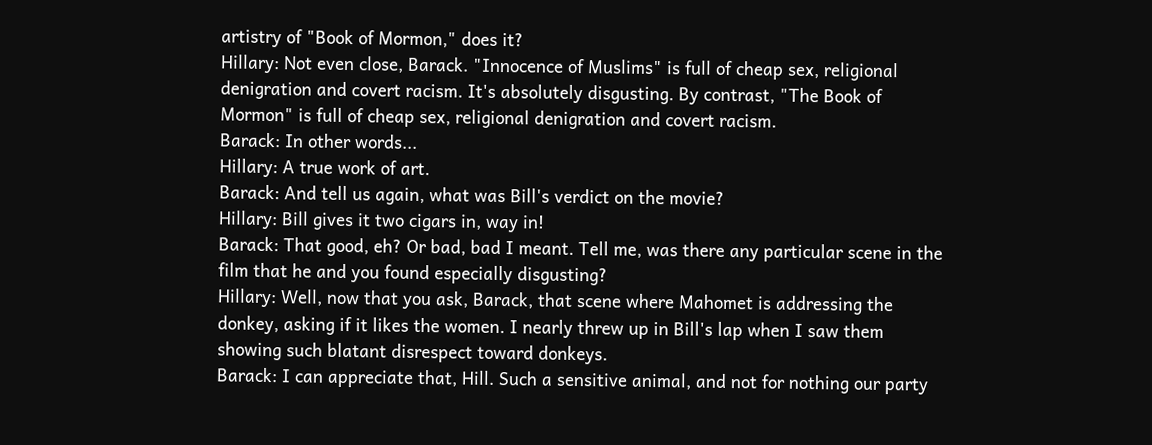artistry of "Book of Mormon," does it?
Hillary: Not even close, Barack. "Innocence of Muslims" is full of cheap sex, religional denigration and covert racism. It's absolutely disgusting. By contrast, "The Book of Mormon" is full of cheap sex, religional denigration and covert racism.
Barack: In other words...
Hillary: A true work of art.
Barack: And tell us again, what was Bill's verdict on the movie?
Hillary: Bill gives it two cigars in, way in!
Barack: That good, eh? Or bad, bad I meant. Tell me, was there any particular scene in the film that he and you found especially disgusting?
Hillary: Well, now that you ask, Barack, that scene where Mahomet is addressing the donkey, asking if it likes the women. I nearly threw up in Bill's lap when I saw them showing such blatant disrespect toward donkeys.
Barack: I can appreciate that, Hill. Such a sensitive animal, and not for nothing our party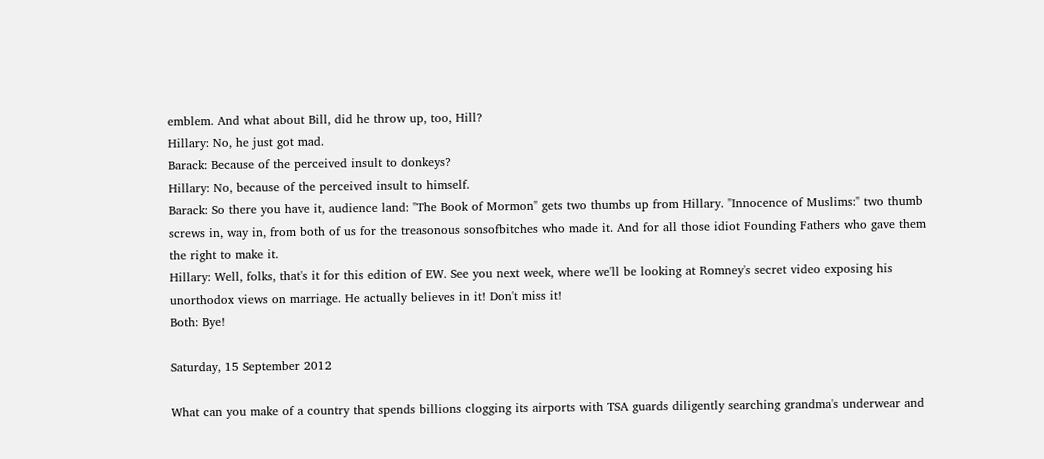emblem. And what about Bill, did he throw up, too, Hill?
Hillary: No, he just got mad.
Barack: Because of the perceived insult to donkeys?
Hillary: No, because of the perceived insult to himself.
Barack: So there you have it, audience land: "The Book of Mormon" gets two thumbs up from Hillary. "Innocence of Muslims:" two thumb screws in, way in, from both of us for the treasonous sonsofbitches who made it. And for all those idiot Founding Fathers who gave them the right to make it.
Hillary: Well, folks, that's it for this edition of EW. See you next week, where we'll be looking at Romney's secret video exposing his unorthodox views on marriage. He actually believes in it! Don't miss it!
Both: Bye!

Saturday, 15 September 2012

What can you make of a country that spends billions clogging its airports with TSA guards diligently searching grandma's underwear and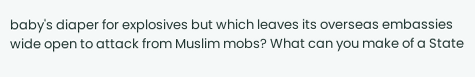baby's diaper for explosives but which leaves its overseas embassies wide open to attack from Muslim mobs? What can you make of a State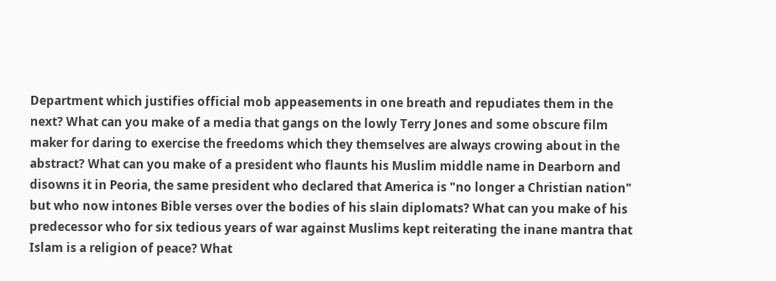Department which justifies official mob appeasements in one breath and repudiates them in the next? What can you make of a media that gangs on the lowly Terry Jones and some obscure film maker for daring to exercise the freedoms which they themselves are always crowing about in the abstract? What can you make of a president who flaunts his Muslim middle name in Dearborn and disowns it in Peoria, the same president who declared that America is "no longer a Christian nation" but who now intones Bible verses over the bodies of his slain diplomats? What can you make of his predecessor who for six tedious years of war against Muslims kept reiterating the inane mantra that Islam is a religion of peace? What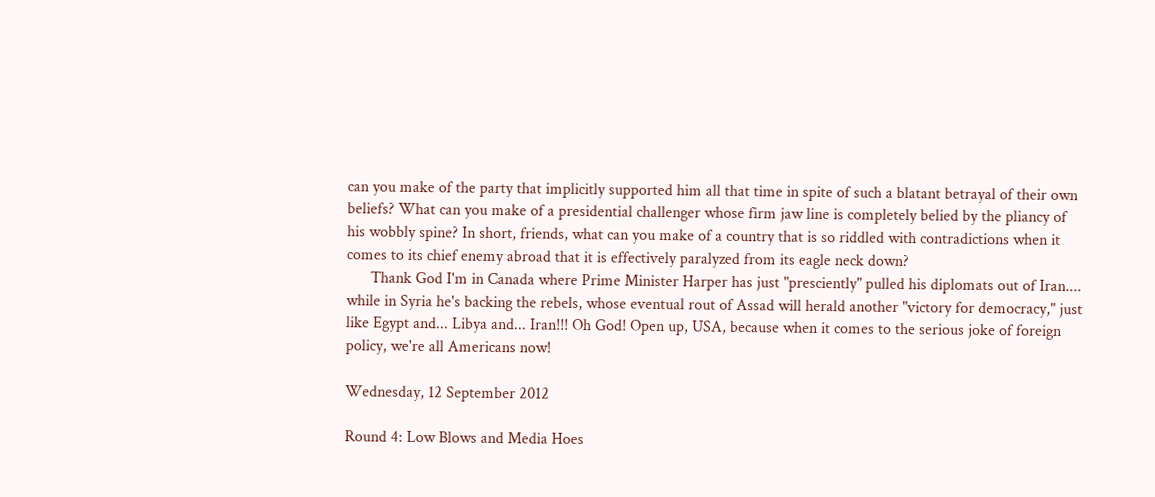can you make of the party that implicitly supported him all that time in spite of such a blatant betrayal of their own beliefs? What can you make of a presidential challenger whose firm jaw line is completely belied by the pliancy of his wobbly spine? In short, friends, what can you make of a country that is so riddled with contradictions when it comes to its chief enemy abroad that it is effectively paralyzed from its eagle neck down?
      Thank God I'm in Canada where Prime Minister Harper has just "presciently" pulled his diplomats out of Iran.... while in Syria he's backing the rebels, whose eventual rout of Assad will herald another "victory for democracy," just like Egypt and... Libya and... Iran!!! Oh God! Open up, USA, because when it comes to the serious joke of foreign policy, we're all Americans now!

Wednesday, 12 September 2012

Round 4: Low Blows and Media Hoes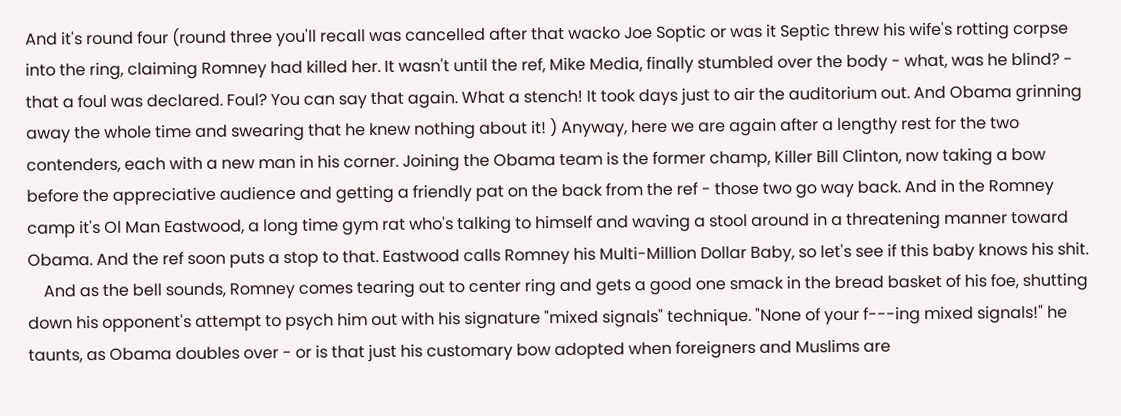And it's round four (round three you'll recall was cancelled after that wacko Joe Soptic or was it Septic threw his wife's rotting corpse into the ring, claiming Romney had killed her. It wasn't until the ref, Mike Media, finally stumbled over the body - what, was he blind? - that a foul was declared. Foul? You can say that again. What a stench! It took days just to air the auditorium out. And Obama grinning away the whole time and swearing that he knew nothing about it! ) Anyway, here we are again after a lengthy rest for the two contenders, each with a new man in his corner. Joining the Obama team is the former champ, Killer Bill Clinton, now taking a bow before the appreciative audience and getting a friendly pat on the back from the ref - those two go way back. And in the Romney camp it's Ol Man Eastwood, a long time gym rat who's talking to himself and waving a stool around in a threatening manner toward Obama. And the ref soon puts a stop to that. Eastwood calls Romney his Multi-Million Dollar Baby, so let's see if this baby knows his shit.
    And as the bell sounds, Romney comes tearing out to center ring and gets a good one smack in the bread basket of his foe, shutting down his opponent's attempt to psych him out with his signature "mixed signals" technique. "None of your f---ing mixed signals!" he taunts, as Obama doubles over - or is that just his customary bow adopted when foreigners and Muslims are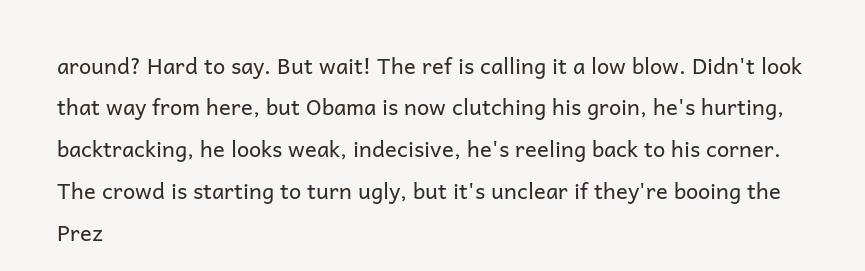around? Hard to say. But wait! The ref is calling it a low blow. Didn't look that way from here, but Obama is now clutching his groin, he's hurting, backtracking, he looks weak, indecisive, he's reeling back to his corner. The crowd is starting to turn ugly, but it's unclear if they're booing the Prez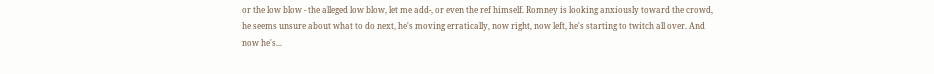or the low blow - the alleged low blow, let me add-, or even the ref himself. Romney is looking anxiously toward the crowd, he seems unsure about what to do next, he's moving erratically, now right, now left, he's starting to twitch all over. And now he's...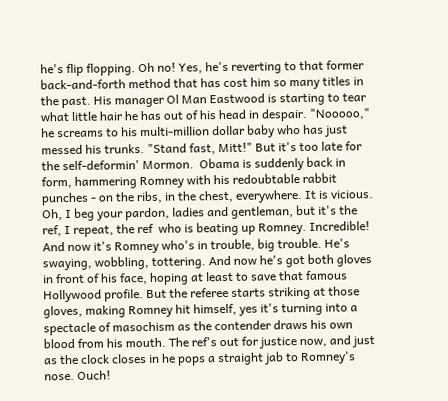he's flip flopping. Oh no! Yes, he's reverting to that former back-and-forth method that has cost him so many titles in the past. His manager Ol Man Eastwood is starting to tear what little hair he has out of his head in despair. "Nooooo," he screams to his multi-million dollar baby who has just messed his trunks. "Stand fast, Mitt!" But it's too late for the self-deformin' Mormon.  Obama is suddenly back in form, hammering Romney with his redoubtable rabbit punches - on the ribs, in the chest, everywhere. It is vicious. Oh, I beg your pardon, ladies and gentleman, but it's the ref, I repeat, the ref  who is beating up Romney. Incredible! And now it's Romney who's in trouble, big trouble. He's swaying, wobbling, tottering. And now he's got both gloves in front of his face, hoping at least to save that famous Hollywood profile. But the referee starts striking at those gloves, making Romney hit himself, yes it's turning into a spectacle of masochism as the contender draws his own blood from his mouth. The ref's out for justice now, and just as the clock closes in he pops a straight jab to Romney's nose. Ouch!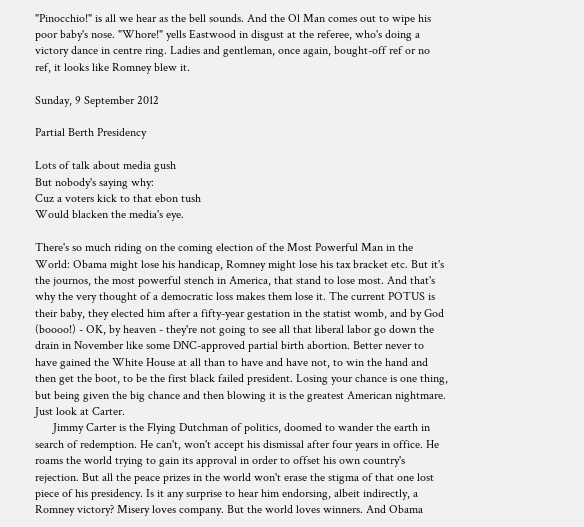"Pinocchio!" is all we hear as the bell sounds. And the Ol Man comes out to wipe his poor baby's nose. "Whore!" yells Eastwood in disgust at the referee, who's doing a victory dance in centre ring. Ladies and gentleman, once again, bought-off ref or no ref, it looks like Romney blew it.

Sunday, 9 September 2012

Partial Berth Presidency

Lots of talk about media gush
But nobody's saying why:
Cuz a voters kick to that ebon tush
Would blacken the media's eye.

There's so much riding on the coming election of the Most Powerful Man in the World: Obama might lose his handicap, Romney might lose his tax bracket etc. But it's the journos, the most powerful stench in America, that stand to lose most. And that's why the very thought of a democratic loss makes them lose it. The current POTUS is their baby, they elected him after a fifty-year gestation in the statist womb, and by God (boooo!) - OK, by heaven - they're not going to see all that liberal labor go down the drain in November like some DNC-approved partial birth abortion. Better never to have gained the White House at all than to have and have not, to win the hand and then get the boot, to be the first black failed president. Losing your chance is one thing, but being given the big chance and then blowing it is the greatest American nightmare. Just look at Carter.
      Jimmy Carter is the Flying Dutchman of politics, doomed to wander the earth in search of redemption. He can't, won't accept his dismissal after four years in office. He roams the world trying to gain its approval in order to offset his own country's rejection. But all the peace prizes in the world won't erase the stigma of that one lost piece of his presidency. Is it any surprise to hear him endorsing, albeit indirectly, a Romney victory? Misery loves company. But the world loves winners. And Obama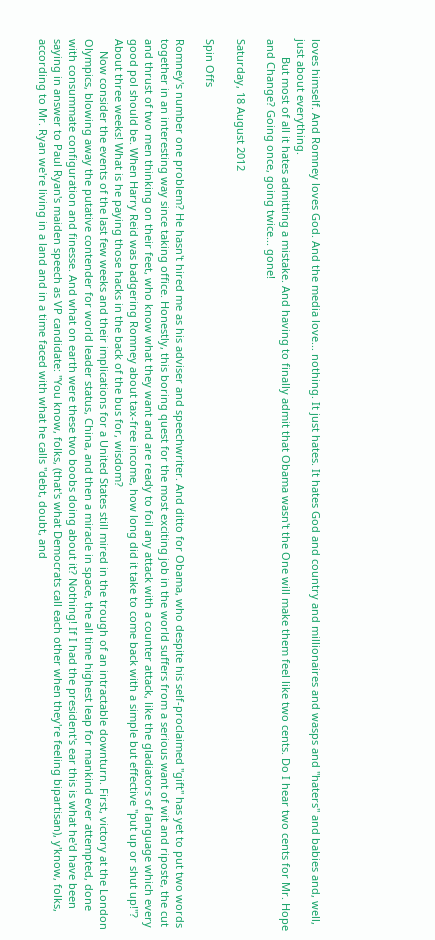loves himself. And Romney loves God. And the media love... nothing. It just hates. It hates God and country and millionaires and wasps and "haters" and babies and, well, just about everything.
      But most of all it hates admitting a mistake. And having to finally admit that Obama wasn't the One will make them feel like two cents. Do I hear two cents for Mr. Hope and Change? Going once, going twice... gone!

Saturday, 18 August 2012

Spin Offs

Romney's number one problem? He hasn't hired me as his adviser and speechwriter. And ditto for Obama, who despite his self-proclaimed "gift" has yet to put two words together in an interesting way since taking office. Honestly, this boring quest for the most exciting job in the world suffers from a serious want of wit and riposte, the cut and thrust of two men thinking on their feet, who know what they want and are ready to foil any attack with a counter attack, like the gladiators of language which every good pol should be. When Harry Reid was badgering Romney about tax-free income, how long did it take to come back with a simple but effective "put up or shut up!"? About three weeks! What is he paying those hacks in the back of the bus for, wisdom?
    Now consider the events of the last few weeks and their implications for a United States still mired in the trough of an intractable downturn. First, victory at the London Olympics, blowing away the putative contender for world leader status, China, and then a miracle in space, the all time highest leap for mankind ever attempted, done with consummate configuration and finesse. And what on earth were these two boobs doing about it? Nothing! If I had the president's ear this is what he'd have been saying in answer to Paul Ryan's maiden speech as VP candidate: "You know, folks, (that's what Democrats call each other when they're feeling bipartisan), y'know, folks, according to Mr. Ryan we're living in a land and in a time faced with what he calls "debt, doubt, and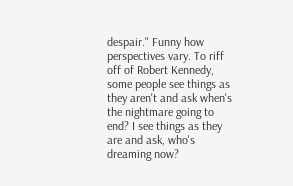despair." Funny how perspectives vary. To riff off of Robert Kennedy, some people see things as they aren't and ask when's the nightmare going to end? I see things as they are and ask, who's dreaming now?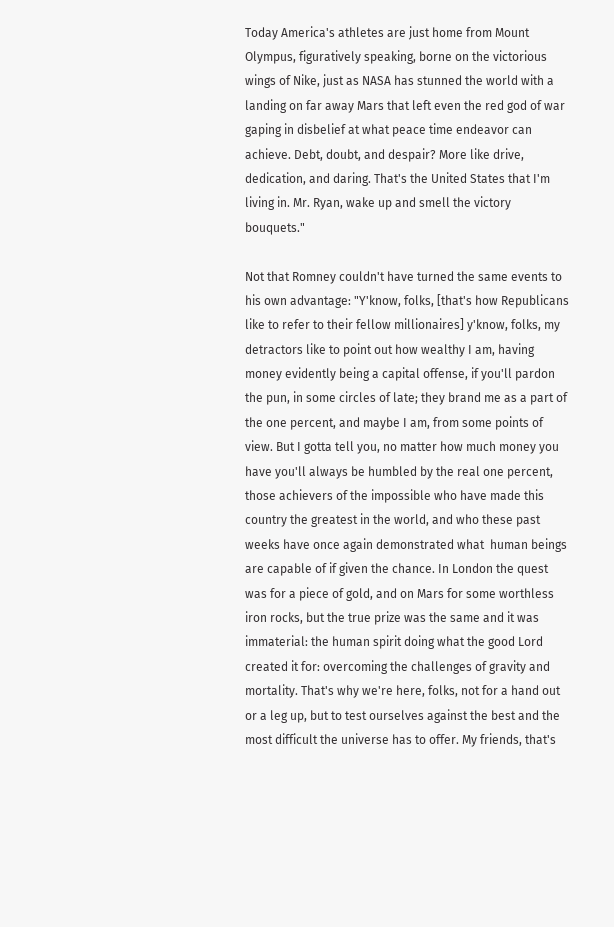Today America's athletes are just home from Mount Olympus, figuratively speaking, borne on the victorious wings of Nike, just as NASA has stunned the world with a landing on far away Mars that left even the red god of war gaping in disbelief at what peace time endeavor can achieve. Debt, doubt, and despair? More like drive, dedication, and daring. That's the United States that I'm living in. Mr. Ryan, wake up and smell the victory bouquets."

Not that Romney couldn't have turned the same events to his own advantage: "Y'know, folks, [that's how Republicans like to refer to their fellow millionaires] y'know, folks, my detractors like to point out how wealthy I am, having money evidently being a capital offense, if you'll pardon the pun, in some circles of late; they brand me as a part of the one percent, and maybe I am, from some points of view. But I gotta tell you, no matter how much money you have you'll always be humbled by the real one percent, those achievers of the impossible who have made this country the greatest in the world, and who these past weeks have once again demonstrated what  human beings are capable of if given the chance. In London the quest was for a piece of gold, and on Mars for some worthless iron rocks, but the true prize was the same and it was immaterial: the human spirit doing what the good Lord created it for: overcoming the challenges of gravity and mortality. That's why we're here, folks, not for a hand out or a leg up, but to test ourselves against the best and the most difficult the universe has to offer. My friends, that's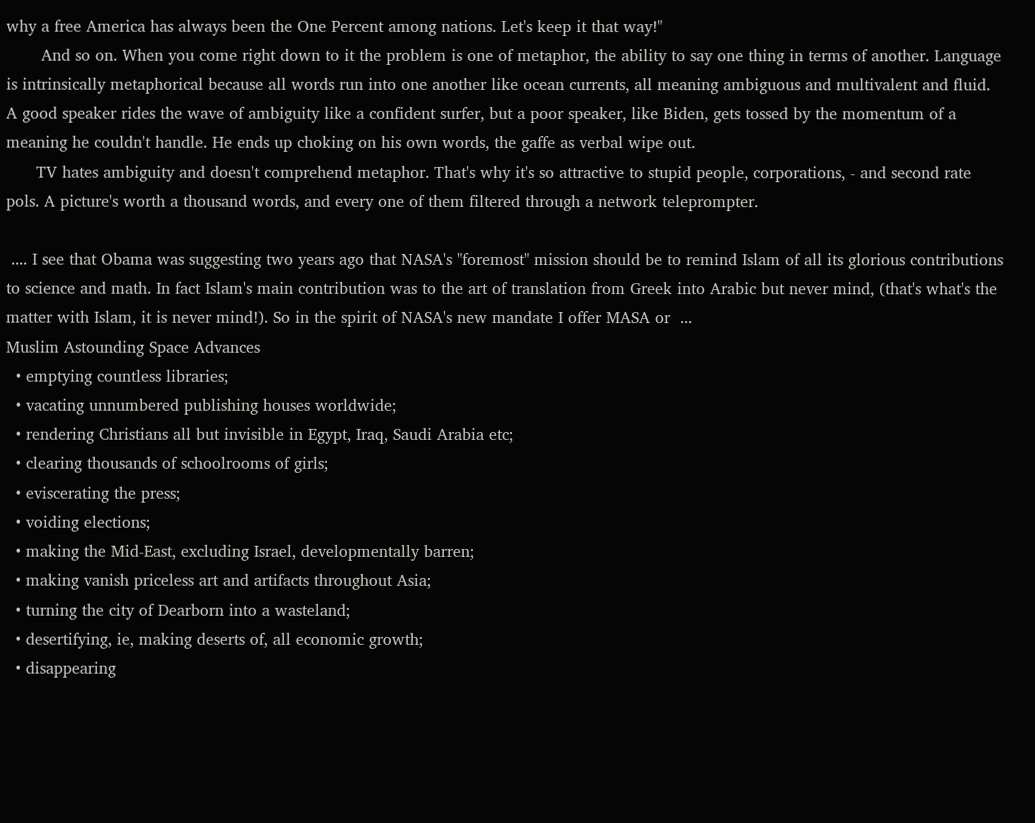why a free America has always been the One Percent among nations. Let's keep it that way!"
       And so on. When you come right down to it the problem is one of metaphor, the ability to say one thing in terms of another. Language is intrinsically metaphorical because all words run into one another like ocean currents, all meaning ambiguous and multivalent and fluid. A good speaker rides the wave of ambiguity like a confident surfer, but a poor speaker, like Biden, gets tossed by the momentum of a meaning he couldn't handle. He ends up choking on his own words, the gaffe as verbal wipe out.
      TV hates ambiguity and doesn't comprehend metaphor. That's why it's so attractive to stupid people, corporations, - and second rate pols. A picture's worth a thousand words, and every one of them filtered through a network teleprompter.

 .... I see that Obama was suggesting two years ago that NASA's "foremost" mission should be to remind Islam of all its glorious contributions to science and math. In fact Islam's main contribution was to the art of translation from Greek into Arabic but never mind, (that's what's the matter with Islam, it is never mind!). So in the spirit of NASA's new mandate I offer MASA or  ...
Muslim Astounding Space Advances
  • emptying countless libraries;
  • vacating unnumbered publishing houses worldwide;
  • rendering Christians all but invisible in Egypt, Iraq, Saudi Arabia etc;
  • clearing thousands of schoolrooms of girls;
  • eviscerating the press;
  • voiding elections;
  • making the Mid-East, excluding Israel, developmentally barren;
  • making vanish priceless art and artifacts throughout Asia;
  • turning the city of Dearborn into a wasteland;
  • desertifying, ie, making deserts of, all economic growth;
  • disappearing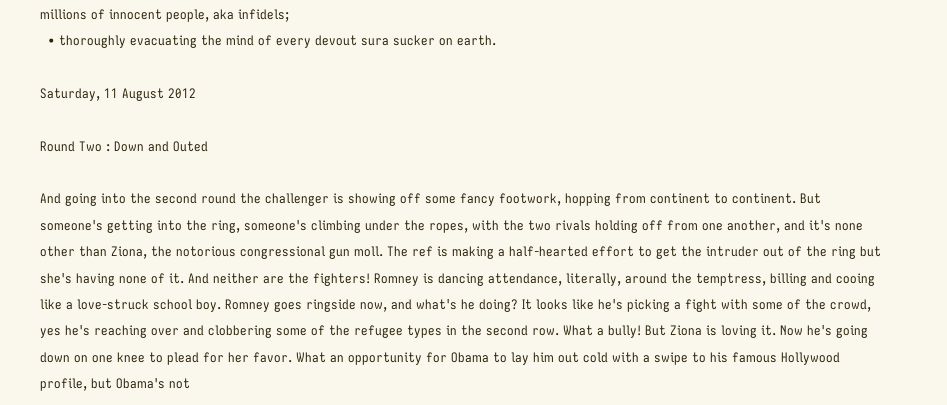millions of innocent people, aka infidels;
  • thoroughly evacuating the mind of every devout sura sucker on earth.

Saturday, 11 August 2012

Round Two : Down and Outed

And going into the second round the challenger is showing off some fancy footwork, hopping from continent to continent. But someone's getting into the ring, someone's climbing under the ropes, with the two rivals holding off from one another, and it's none other than Ziona, the notorious congressional gun moll. The ref is making a half-hearted effort to get the intruder out of the ring but she's having none of it. And neither are the fighters! Romney is dancing attendance, literally, around the temptress, billing and cooing like a love-struck school boy. Romney goes ringside now, and what's he doing? It looks like he's picking a fight with some of the crowd, yes he's reaching over and clobbering some of the refugee types in the second row. What a bully! But Ziona is loving it. Now he's going down on one knee to plead for her favor. What an opportunity for Obama to lay him out cold with a swipe to his famous Hollywood profile, but Obama's not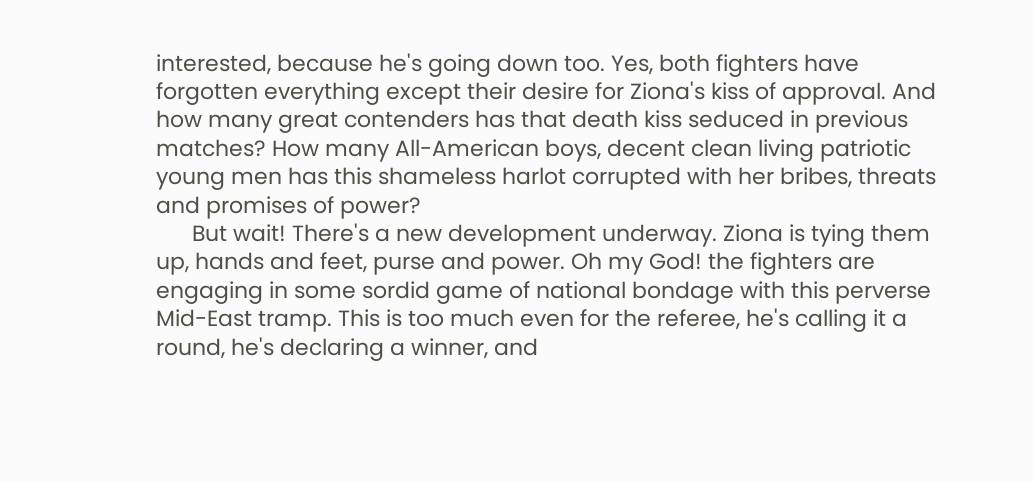interested, because he's going down too. Yes, both fighters have forgotten everything except their desire for Ziona's kiss of approval. And how many great contenders has that death kiss seduced in previous matches? How many All-American boys, decent clean living patriotic young men has this shameless harlot corrupted with her bribes, threats and promises of power?
      But wait! There's a new development underway. Ziona is tying them up, hands and feet, purse and power. Oh my God! the fighters are engaging in some sordid game of national bondage with this perverse Mid-East tramp. This is too much even for the referee, he's calling it a round, he's declaring a winner, and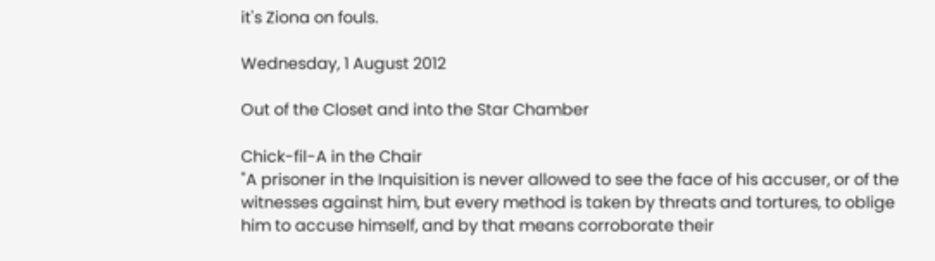it's Ziona on fouls.

Wednesday, 1 August 2012

Out of the Closet and into the Star Chamber

Chick-fil-A in the Chair
"A prisoner in the Inquisition is never allowed to see the face of his accuser, or of the witnesses against him, but every method is taken by threats and tortures, to oblige him to accuse himself, and by that means corroborate their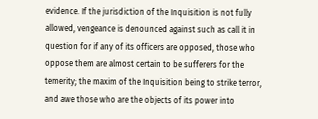evidence. If the jurisdiction of the Inquisition is not fully allowed, vengeance is denounced against such as call it in question for if any of its officers are opposed, those who oppose them are almost certain to be sufferers for the temerity; the maxim of the Inquisition being to strike terror, and awe those who are the objects of its power into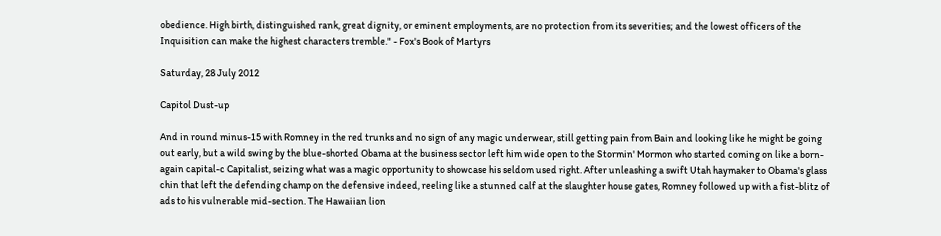obedience. High birth, distinguished rank, great dignity, or eminent employments, are no protection from its severities; and the lowest officers of the Inquisition can make the highest characters tremble." - Fox's Book of Martyrs

Saturday, 28 July 2012

Capitol Dust-up

And in round minus-15 with Romney in the red trunks and no sign of any magic underwear, still getting pain from Bain and looking like he might be going out early, but a wild swing by the blue-shorted Obama at the business sector left him wide open to the Stormin' Mormon who started coming on like a born-again capital-c Capitalist, seizing what was a magic opportunity to showcase his seldom used right. After unleashing a swift Utah haymaker to Obama's glass chin that left the defending champ on the defensive indeed, reeling like a stunned calf at the slaughter house gates, Romney followed up with a fist-blitz of ads to his vulnerable mid-section. The Hawaiian lion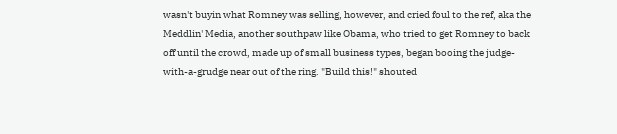wasn't buyin what Romney was selling, however, and cried foul to the ref, aka the Meddlin' Media, another southpaw like Obama, who tried to get Romney to back off until the crowd, made up of small business types, began booing the judge-with-a-grudge near out of the ring. "Build this!" shouted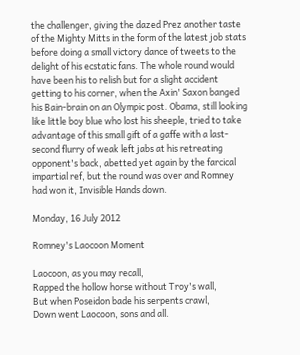the challenger, giving the dazed Prez another taste of the Mighty Mitts in the form of the latest job stats before doing a small victory dance of tweets to the delight of his ecstatic fans. The whole round would have been his to relish but for a slight accident getting to his corner, when the Axin' Saxon banged his Bain-brain on an Olympic post. Obama, still looking like little boy blue who lost his sheeple, tried to take advantage of this small gift of a gaffe with a last-second flurry of weak left jabs at his retreating opponent's back, abetted yet again by the farcical impartial ref, but the round was over and Romney had won it, Invisible Hands down.

Monday, 16 July 2012

Romney's Laocoon Moment

Laocoon, as you may recall,
Rapped the hollow horse without Troy's wall,
But when Poseidon bade his serpents crawl,
Down went Laocoon, sons and all.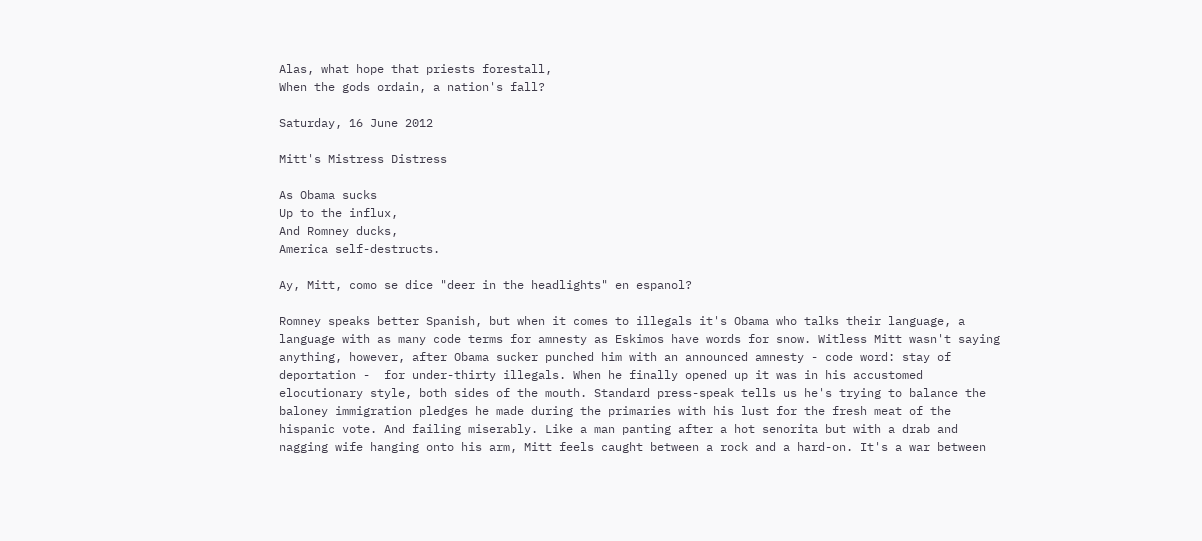Alas, what hope that priests forestall,
When the gods ordain, a nation's fall?

Saturday, 16 June 2012

Mitt's Mistress Distress

As Obama sucks
Up to the influx,
And Romney ducks,
America self-destructs.

Ay, Mitt, como se dice "deer in the headlights" en espanol?

Romney speaks better Spanish, but when it comes to illegals it's Obama who talks their language, a language with as many code terms for amnesty as Eskimos have words for snow. Witless Mitt wasn't saying anything, however, after Obama sucker punched him with an announced amnesty - code word: stay of deportation -  for under-thirty illegals. When he finally opened up it was in his accustomed elocutionary style, both sides of the mouth. Standard press-speak tells us he's trying to balance the baloney immigration pledges he made during the primaries with his lust for the fresh meat of the hispanic vote. And failing miserably. Like a man panting after a hot senorita but with a drab and nagging wife hanging onto his arm, Mitt feels caught between a rock and a hard-on. It's a war between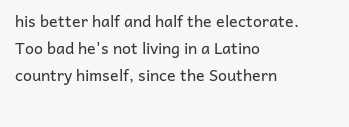his better half and half the electorate. Too bad he's not living in a Latino country himself, since the Southern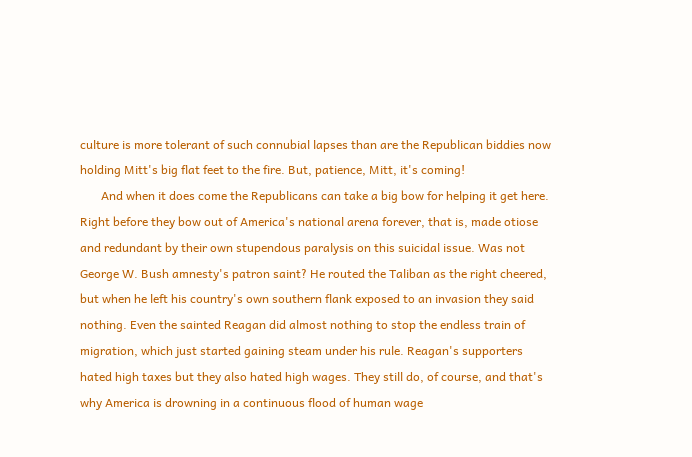culture is more tolerant of such connubial lapses than are the Republican biddies now holding Mitt's big flat feet to the fire. But, patience, Mitt, it's coming!
       And when it does come the Republicans can take a big bow for helping it get here. Right before they bow out of America's national arena forever, that is, made otiose and redundant by their own stupendous paralysis on this suicidal issue. Was not George W. Bush amnesty's patron saint? He routed the Taliban as the right cheered, but when he left his country's own southern flank exposed to an invasion they said nothing. Even the sainted Reagan did almost nothing to stop the endless train of migration, which just started gaining steam under his rule. Reagan's supporters hated high taxes but they also hated high wages. They still do, of course, and that's why America is drowning in a continuous flood of human wage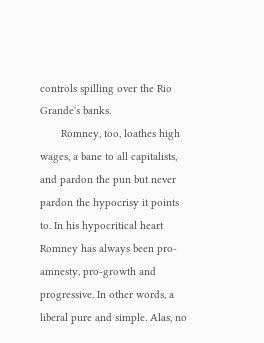controls spilling over the Rio Grande's banks.
       Romney, too, loathes high wages, a bane to all capitalists, and pardon the pun but never pardon the hypocrisy it points to. In his hypocritical heart Romney has always been pro-amnesty, pro-growth and progressive. In other words, a liberal pure and simple. Alas, no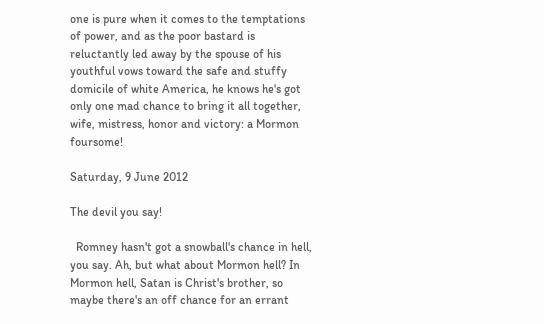one is pure when it comes to the temptations of power, and as the poor bastard is reluctantly led away by the spouse of his youthful vows toward the safe and stuffy domicile of white America, he knows he's got only one mad chance to bring it all together, wife, mistress, honor and victory: a Mormon foursome!

Saturday, 9 June 2012

The devil you say!

  Romney hasn't got a snowball's chance in hell, you say. Ah, but what about Mormon hell? In Mormon hell, Satan is Christ's brother, so maybe there's an off chance for an errant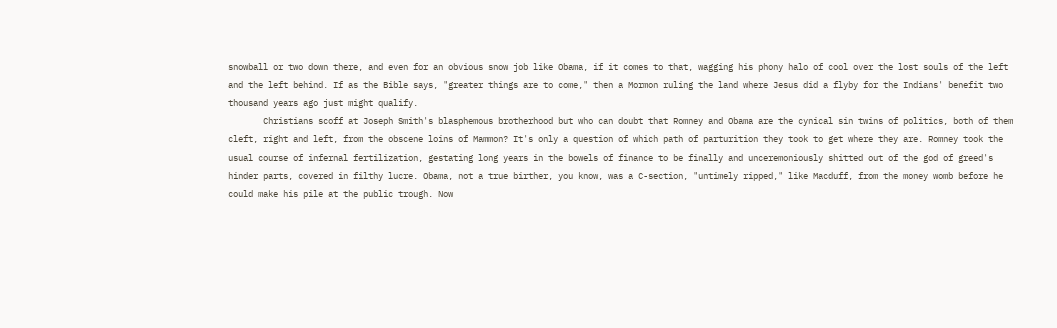snowball or two down there, and even for an obvious snow job like Obama, if it comes to that, wagging his phony halo of cool over the lost souls of the left and the left behind. If as the Bible says, "greater things are to come," then a Mormon ruling the land where Jesus did a flyby for the Indians' benefit two thousand years ago just might qualify.
       Christians scoff at Joseph Smith's blasphemous brotherhood but who can doubt that Romney and Obama are the cynical sin twins of politics, both of them cleft, right and left, from the obscene loins of Mammon? It's only a question of which path of parturition they took to get where they are. Romney took the usual course of infernal fertilization, gestating long years in the bowels of finance to be finally and unceremoniously shitted out of the god of greed's hinder parts, covered in filthy lucre. Obama, not a true birther, you know, was a C-section, "untimely ripped," like Macduff, from the money womb before he could make his pile at the public trough. Now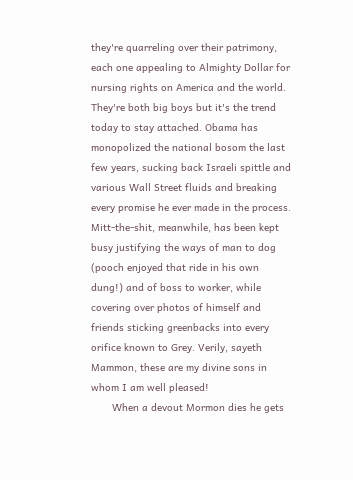they're quarreling over their patrimony, each one appealing to Almighty Dollar for nursing rights on America and the world. They're both big boys but it's the trend today to stay attached. Obama has monopolized the national bosom the last few years, sucking back Israeli spittle and various Wall Street fluids and breaking every promise he ever made in the process. Mitt-the-shit, meanwhile, has been kept busy justifying the ways of man to dog (pooch enjoyed that ride in his own dung!) and of boss to worker, while covering over photos of himself and friends sticking greenbacks into every orifice known to Grey. Verily, sayeth Mammon, these are my divine sons in whom I am well pleased!
       When a devout Mormon dies he gets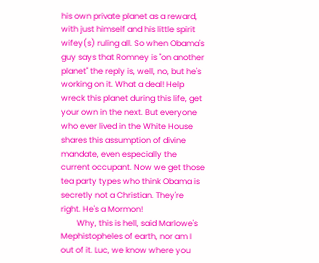his own private planet as a reward, with just himself and his little spirit wifey(s) ruling all. So when Obama's guy says that Romney is "on another planet" the reply is, well, no, but he's working on it. What a deal! Help wreck this planet during this life, get your own in the next. But everyone who ever lived in the White House shares this assumption of divine mandate, even especially the current occupant. Now we get those tea party types who think Obama is secretly not a Christian. They're right. He's a Mormon!
        Why, this is hell, said Marlowe's Mephistopheles of earth, nor am I out of it. Luc, we know where you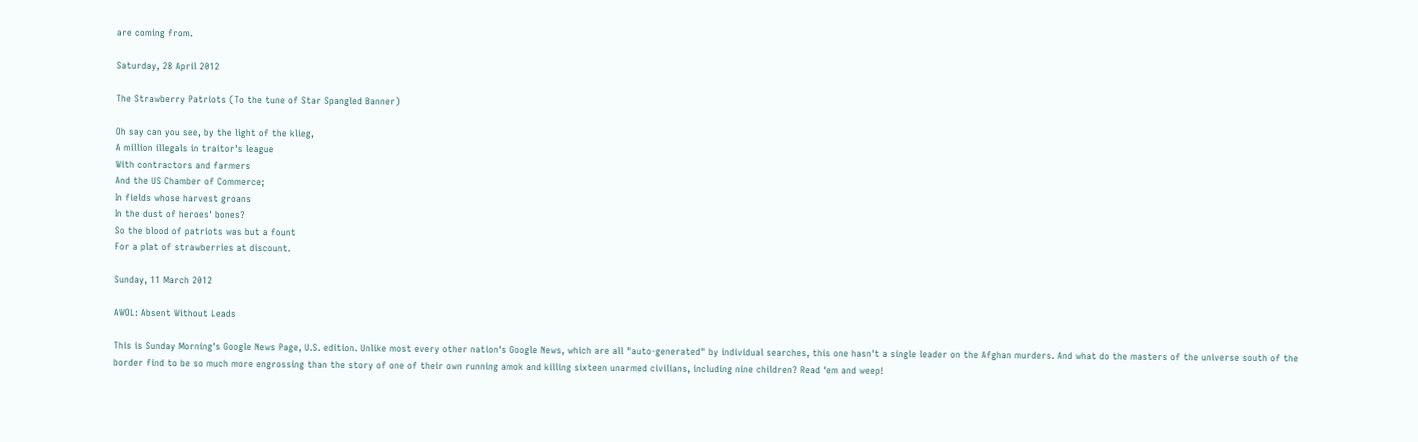are coming from.

Saturday, 28 April 2012

The Strawberry Patriots (To the tune of Star Spangled Banner)

Oh say can you see, by the light of the klieg,
A million illegals in traitor's league
With contractors and farmers
And the US Chamber of Commerce;
In fields whose harvest groans
In the dust of heroes' bones?
So the blood of patriots was but a fount
For a plat of strawberries at discount.

Sunday, 11 March 2012

AWOL: Absent Without Leads

This is Sunday Morning's Google News Page, U.S. edition. Unlike most every other nation's Google News, which are all "auto-generated" by individual searches, this one hasn't a single leader on the Afghan murders. And what do the masters of the universe south of the border find to be so much more engrossing than the story of one of their own running amok and killing sixteen unarmed civilians, including nine children? Read 'em and weep!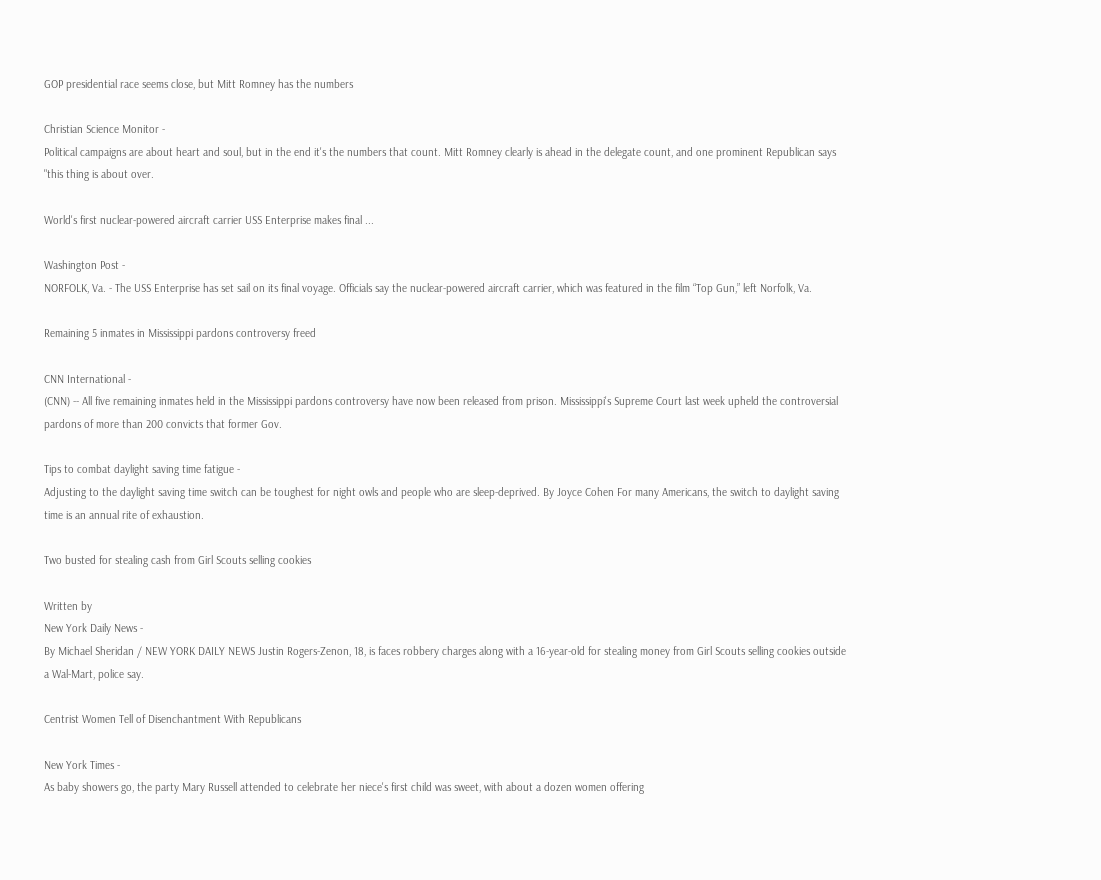GOP presidential race seems close, but Mitt Romney has the numbers

Christian Science Monitor -
Political campaigns are about heart and soul, but in the end it's the numbers that count. Mitt Romney clearly is ahead in the delegate count, and one prominent Republican says "this thing is about over.

World's first nuclear-powered aircraft carrier USS Enterprise makes final ...

Washington Post -
NORFOLK, Va. - The USS Enterprise has set sail on its final voyage. Officials say the nuclear-powered aircraft carrier, which was featured in the film “Top Gun,” left Norfolk, Va.

Remaining 5 inmates in Mississippi pardons controversy freed

CNN International -
(CNN) -- All five remaining inmates held in the Mississippi pardons controversy have now been released from prison. Mississippi's Supreme Court last week upheld the controversial pardons of more than 200 convicts that former Gov.

Tips to combat daylight saving time fatigue -
Adjusting to the daylight saving time switch can be toughest for night owls and people who are sleep-deprived. By Joyce Cohen For many Americans, the switch to daylight saving time is an annual rite of exhaustion.

Two busted for stealing cash from Girl Scouts selling cookies

Written by
New York Daily News -
By Michael Sheridan / NEW YORK DAILY NEWS Justin Rogers-Zenon, 18, is faces robbery charges along with a 16-year-old for stealing money from Girl Scouts selling cookies outside a Wal-Mart, police say.

Centrist Women Tell of Disenchantment With Republicans

New York Times -
As baby showers go, the party Mary Russell attended to celebrate her niece's first child was sweet, with about a dozen women offering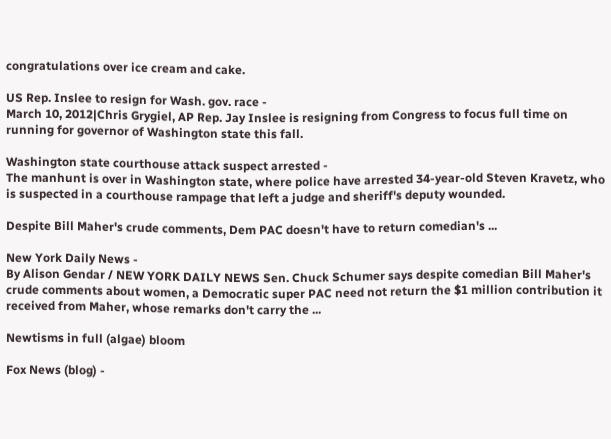congratulations over ice cream and cake.

US Rep. Inslee to resign for Wash. gov. race -
March 10, 2012|Chris Grygiel, AP Rep. Jay Inslee is resigning from Congress to focus full time on running for governor of Washington state this fall.

Washington state courthouse attack suspect arrested -
The manhunt is over in Washington state, where police have arrested 34-year-old Steven Kravetz, who is suspected in a courthouse rampage that left a judge and sheriff's deputy wounded.

Despite Bill Maher's crude comments, Dem PAC doesn't have to return comedian's ...

New York Daily News -
By Alison Gendar / NEW YORK DAILY NEWS Sen. Chuck Schumer says despite comedian Bill Maher's crude comments about women, a Democratic super PAC need not return the $1 million contribution it received from Maher, whose remarks don't carry the ...

Newtisms in full (algae) bloom

Fox News (blog) -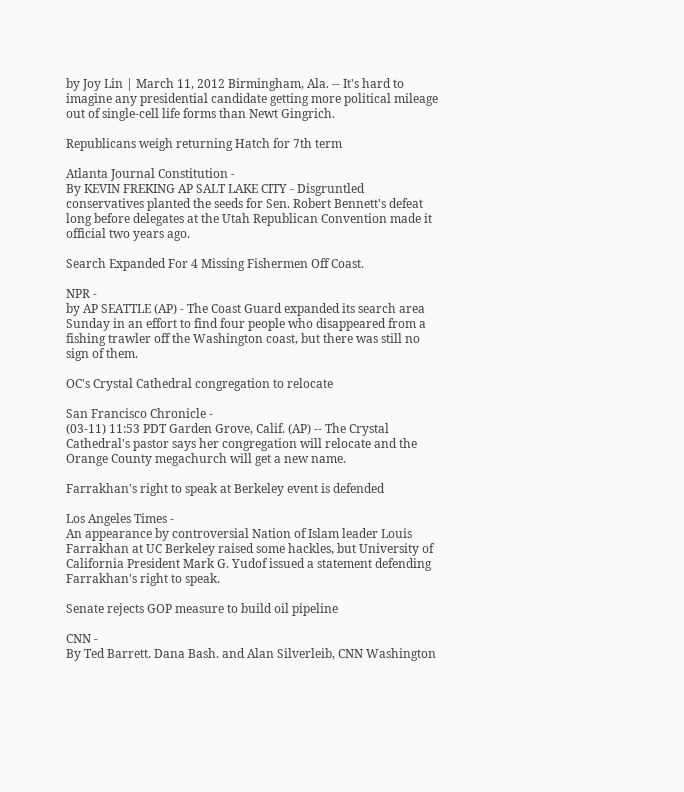by Joy Lin | March 11, 2012 Birmingham, Ala. -- It's hard to imagine any presidential candidate getting more political mileage out of single-cell life forms than Newt Gingrich.

Republicans weigh returning Hatch for 7th term

Atlanta Journal Constitution -
By KEVIN FREKING AP SALT LAKE CITY - Disgruntled conservatives planted the seeds for Sen. Robert Bennett's defeat long before delegates at the Utah Republican Convention made it official two years ago.

Search Expanded For 4 Missing Fishermen Off Coast.

NPR -
by AP SEATTLE (AP) - The Coast Guard expanded its search area Sunday in an effort to find four people who disappeared from a fishing trawler off the Washington coast, but there was still no sign of them.

OC's Crystal Cathedral congregation to relocate

San Francisco Chronicle -
(03-11) 11:53 PDT Garden Grove, Calif. (AP) -- The Crystal Cathedral's pastor says her congregation will relocate and the Orange County megachurch will get a new name.

Farrakhan's right to speak at Berkeley event is defended

Los Angeles Times -
An appearance by controversial Nation of Islam leader Louis Farrakhan at UC Berkeley raised some hackles, but University of California President Mark G. Yudof issued a statement defending Farrakhan's right to speak.

Senate rejects GOP measure to build oil pipeline

CNN -
By Ted Barrett. Dana Bash. and Alan Silverleib, CNN Washington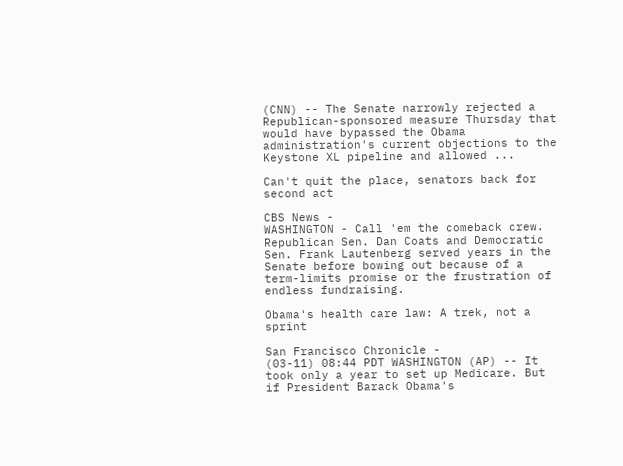(CNN) -- The Senate narrowly rejected a Republican-sponsored measure Thursday that would have bypassed the Obama administration's current objections to the Keystone XL pipeline and allowed ...

Can't quit the place, senators back for second act

CBS News -
WASHINGTON - Call 'em the comeback crew. Republican Sen. Dan Coats and Democratic Sen. Frank Lautenberg served years in the Senate before bowing out because of a term-limits promise or the frustration of endless fundraising.

Obama's health care law: A trek, not a sprint

San Francisco Chronicle -
(03-11) 08:44 PDT WASHINGTON (AP) -- It took only a year to set up Medicare. But if President Barack Obama's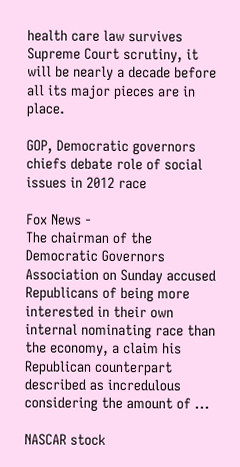health care law survives Supreme Court scrutiny, it will be nearly a decade before all its major pieces are in place.

GOP, Democratic governors chiefs debate role of social issues in 2012 race

Fox News -
The chairman of the Democratic Governors Association on Sunday accused Republicans of being more interested in their own internal nominating race than the economy, a claim his Republican counterpart described as incredulous considering the amount of ...

NASCAR stock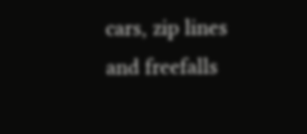cars, zip lines and freefalls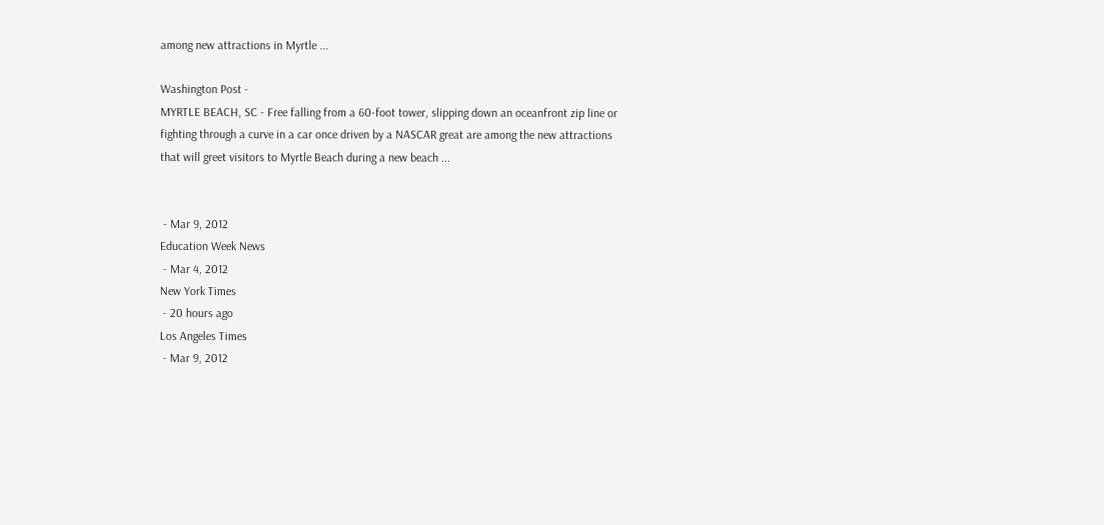among new attractions in Myrtle ...

Washington Post -
MYRTLE BEACH, SC - Free falling from a 60-foot tower, slipping down an oceanfront zip line or fighting through a curve in a car once driven by a NASCAR great are among the new attractions that will greet visitors to Myrtle Beach during a new beach ...


 - Mar 9, 2012
Education Week News
 - Mar 4, 2012
New York Times
 - 20 hours ago
Los Angeles Times
 - Mar 9, 2012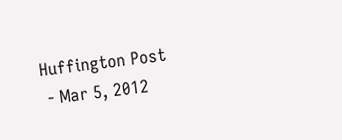Huffington Post
 - Mar 5, 2012